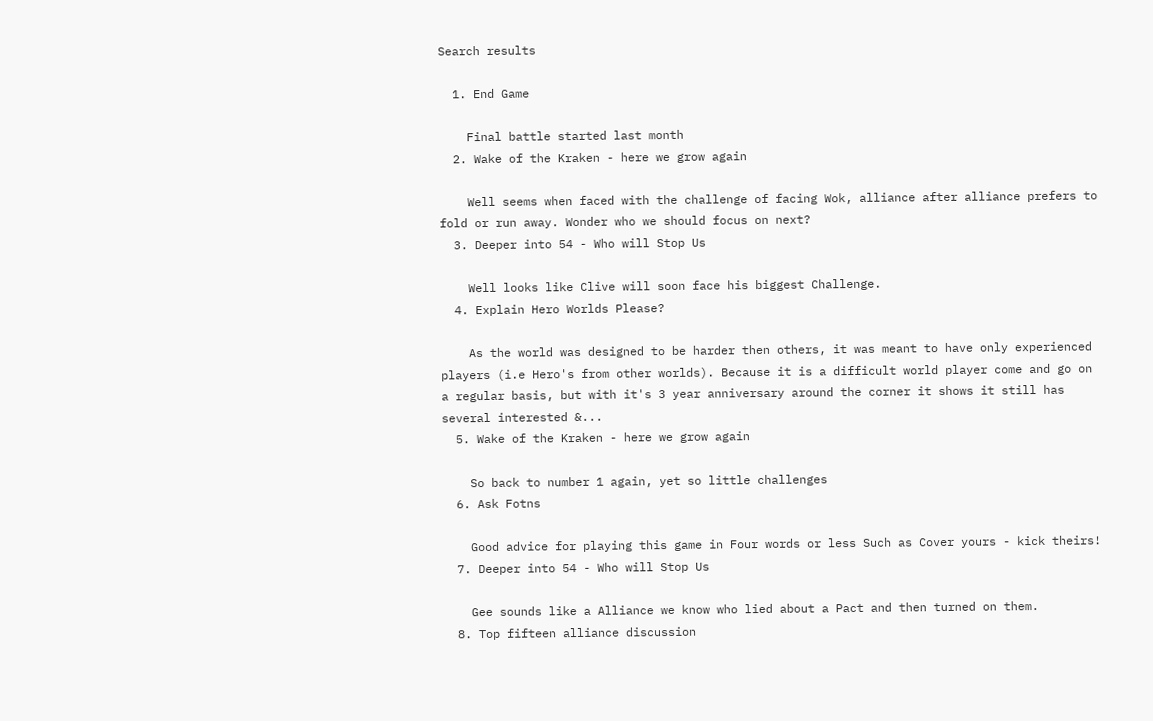Search results

  1. End Game

    Final battle started last month
  2. Wake of the Kraken - here we grow again

    Well seems when faced with the challenge of facing Wok, alliance after alliance prefers to fold or run away. Wonder who we should focus on next?
  3. Deeper into 54 - Who will Stop Us

    Well looks like Clive will soon face his biggest Challenge.
  4. Explain Hero Worlds Please?

    As the world was designed to be harder then others, it was meant to have only experienced players (i.e Hero's from other worlds). Because it is a difficult world player come and go on a regular basis, but with it's 3 year anniversary around the corner it shows it still has several interested &...
  5. Wake of the Kraken - here we grow again

    So back to number 1 again, yet so little challenges
  6. Ask Fotns

    Good advice for playing this game in Four words or less Such as Cover yours - kick theirs!
  7. Deeper into 54 - Who will Stop Us

    Gee sounds like a Alliance we know who lied about a Pact and then turned on them.
  8. Top fifteen alliance discussion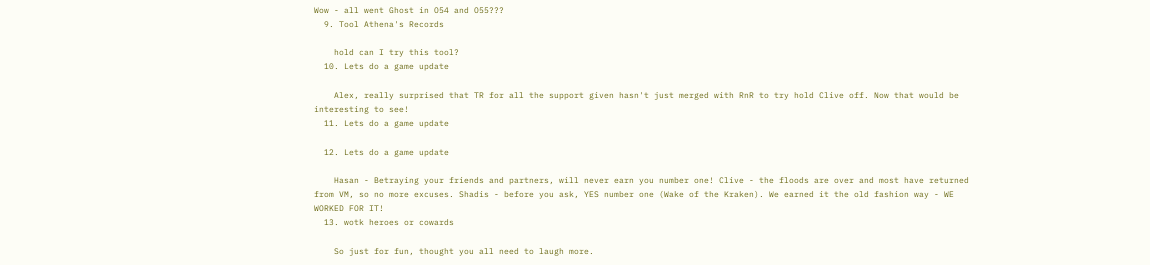Wow - all went Ghost in O54 and O55???
  9. Tool Athena's Records

    hold can I try this tool?
  10. Lets do a game update

    Alex, really surprised that TR for all the support given hasn't just merged with RnR to try hold Clive off. Now that would be interesting to see!
  11. Lets do a game update

  12. Lets do a game update

    Hasan - Betraying your friends and partners, will never earn you number one! Clive - the floods are over and most have returned from VM, so no more excuses. Shadis - before you ask, YES number one (Wake of the Kraken). We earned it the old fashion way - WE WORKED FOR IT!
  13. wotk heroes or cowards

    So just for fun, thought you all need to laugh more.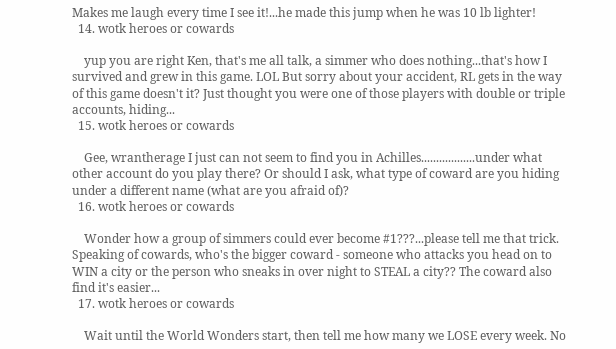Makes me laugh every time I see it!...he made this jump when he was 10 lb lighter!
  14. wotk heroes or cowards

    yup you are right Ken, that's me all talk, a simmer who does nothing...that's how I survived and grew in this game. LOL But sorry about your accident, RL gets in the way of this game doesn't it? Just thought you were one of those players with double or triple accounts, hiding...
  15. wotk heroes or cowards

    Gee, wrantherage I just can not seem to find you in Achilles..................under what other account do you play there? Or should I ask, what type of coward are you hiding under a different name (what are you afraid of)?
  16. wotk heroes or cowards

    Wonder how a group of simmers could ever become #1???...please tell me that trick. Speaking of cowards, who's the bigger coward - someone who attacks you head on to WIN a city or the person who sneaks in over night to STEAL a city?? The coward also find it's easier...
  17. wotk heroes or cowards

    Wait until the World Wonders start, then tell me how many we LOSE every week. No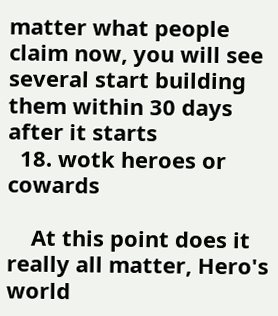matter what people claim now, you will see several start building them within 30 days after it starts
  18. wotk heroes or cowards

    At this point does it really all matter, Hero's world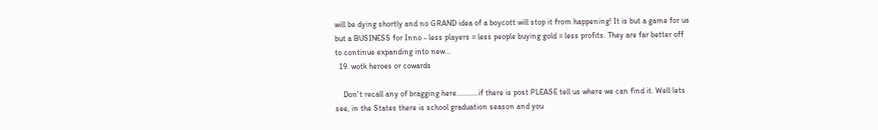will be dying shortly and no GRAND idea of a boycott will stop it from happening! It is but a game for us but a BUSINESS for Inno - less players = less people buying gold = less profits. They are far better off to continue expanding into new...
  19. wotk heroes or cowards

    Don't recall any of bragging here...........if there is post PLEASE tell us where we can find it. Well lets see, in the States there is school graduation season and you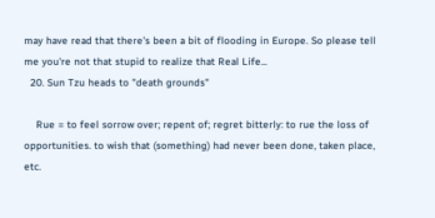may have read that there's been a bit of flooding in Europe. So please tell me you're not that stupid to realize that Real Life...
  20. Sun Tzu heads to "death grounds"

    Rue = to feel sorrow over; repent of; regret bitterly: to rue the loss of opportunities. to wish that (something) had never been done, taken place, etc.